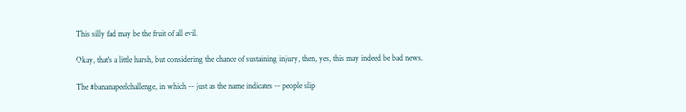This silly fad may be the fruit of all evil.

Okay, that's a little harsh, but considering the chance of sustaining injury, then, yes, this may indeed be bad news.

The #bananapeelchallenge, in which -- just as the name indicates -- people slip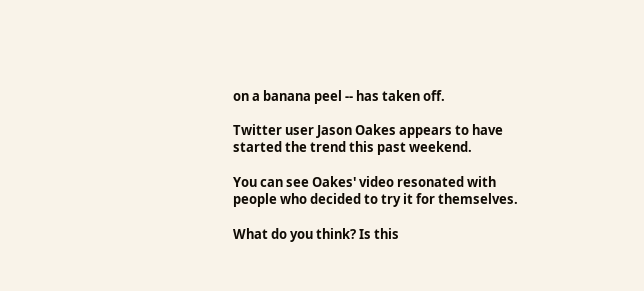on a banana peel -- has taken off.

Twitter user Jason Oakes appears to have started the trend this past weekend.

You can see Oakes' video resonated with people who decided to try it for themselves.

What do you think? Is this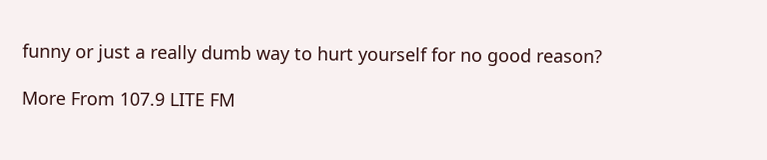funny or just a really dumb way to hurt yourself for no good reason?

More From 107.9 LITE FM